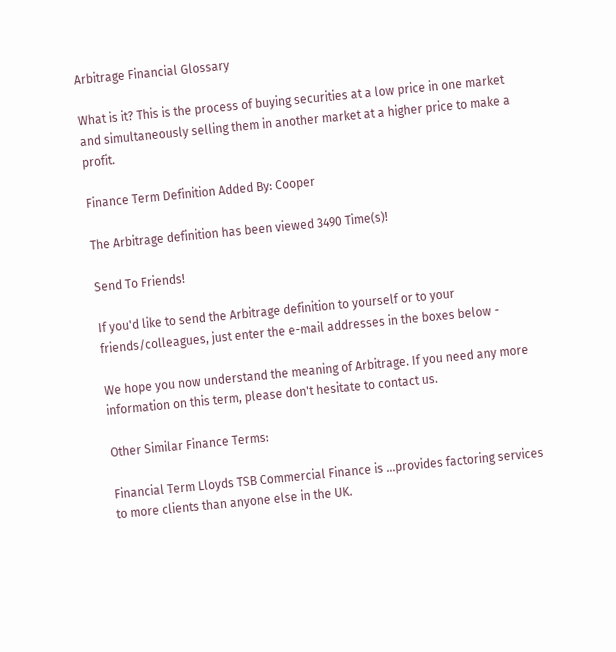Arbitrage Financial Glossary

What is it? This is the process of buying securities at a low price in one market and simultaneously selling them in another market at a higher price to make a profit.

Finance Term Definition Added By: Cooper

The Arbitrage definition has been viewed 3490 Time(s)!

Send To Friends!

If you'd like to send the Arbitrage definition to yourself or to your friends/colleagues, just enter the e-mail addresses in the boxes below -

We hope you now understand the meaning of Arbitrage. If you need any more information on this term, please don't hesitate to contact us.

Other Similar Finance Terms:

Financial Term Lloyds TSB Commercial Finance is ...provides factoring services to more clients than anyone else in the UK.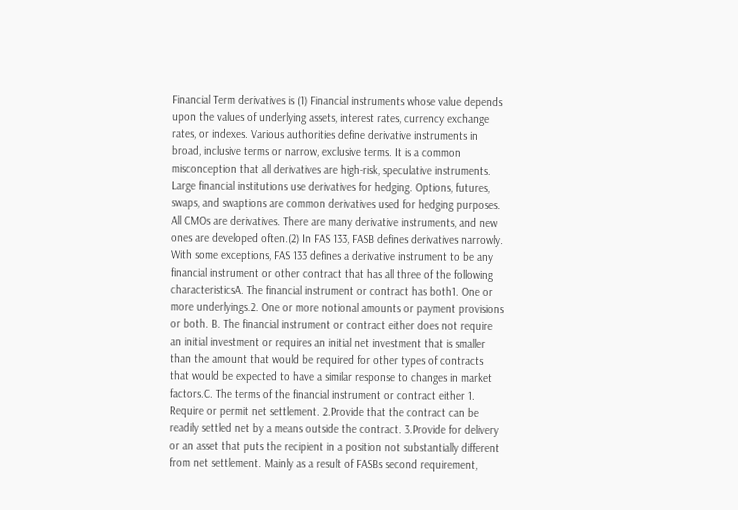Financial Term derivatives is (1) Financial instruments whose value depends upon the values of underlying assets, interest rates, currency exchange rates, or indexes. Various authorities define derivative instruments in broad, inclusive terms or narrow, exclusive terms. It is a common misconception that all derivatives are high-risk, speculative instruments. Large financial institutions use derivatives for hedging. Options, futures, swaps, and swaptions are common derivatives used for hedging purposes. All CMOs are derivatives. There are many derivative instruments, and new ones are developed often.(2) In FAS 133, FASB defines derivatives narrowly. With some exceptions, FAS 133 defines a derivative instrument to be any financial instrument or other contract that has all three of the following characteristicsA. The financial instrument or contract has both1. One or more underlyings.2. One or more notional amounts or payment provisions or both. B. The financial instrument or contract either does not require an initial investment or requires an initial net investment that is smaller than the amount that would be required for other types of contracts that would be expected to have a similar response to changes in market factors.C. The terms of the financial instrument or contract either 1. Require or permit net settlement. 2.Provide that the contract can be readily settled net by a means outside the contract. 3.Provide for delivery or an asset that puts the recipient in a position not substantially different from net settlement. Mainly as a result of FASBs second requirement,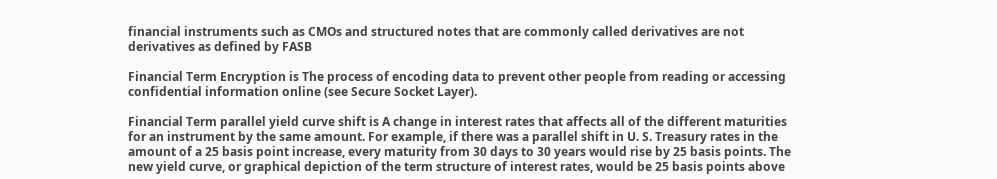financial instruments such as CMOs and structured notes that are commonly called derivatives are not derivatives as defined by FASB

Financial Term Encryption is The process of encoding data to prevent other people from reading or accessing confidential information online (see Secure Socket Layer).

Financial Term parallel yield curve shift is A change in interest rates that affects all of the different maturities for an instrument by the same amount. For example, if there was a parallel shift in U. S. Treasury rates in the amount of a 25 basis point increase, every maturity from 30 days to 30 years would rise by 25 basis points. The new yield curve, or graphical depiction of the term structure of interest rates, would be 25 basis points above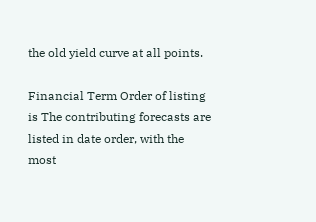the old yield curve at all points.

Financial Term Order of listing is The contributing forecasts are listed in date order, with the most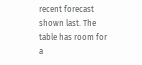recent forecast shown last. The table has room for a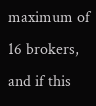maximum of 16 brokers, and if this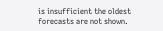is insufficient the oldest forecasts are not shown.